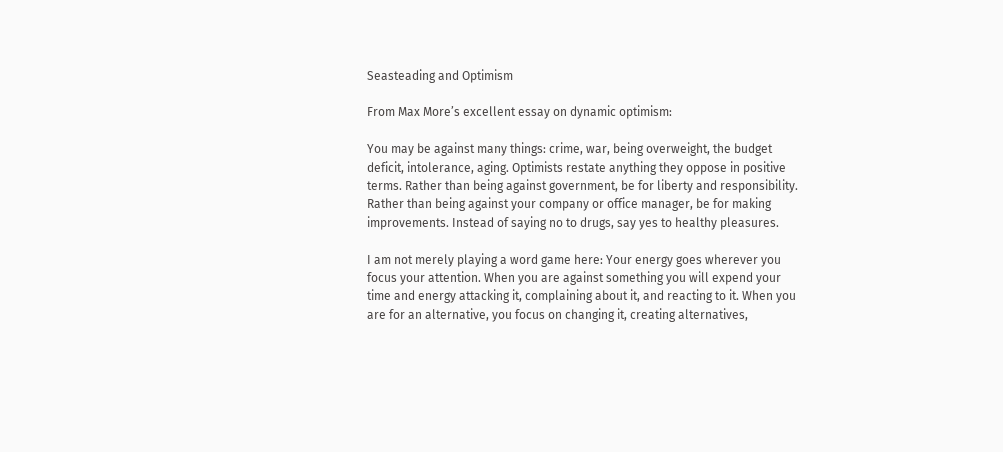Seasteading and Optimism

From Max More’s excellent essay on dynamic optimism:

You may be against many things: crime, war, being overweight, the budget deficit, intolerance, aging. Optimists restate anything they oppose in positive terms. Rather than being against government, be for liberty and responsibility. Rather than being against your company or office manager, be for making improvements. Instead of saying no to drugs, say yes to healthy pleasures.

I am not merely playing a word game here: Your energy goes wherever you focus your attention. When you are against something you will expend your time and energy attacking it, complaining about it, and reacting to it. When you are for an alternative, you focus on changing it, creating alternatives,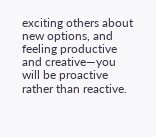exciting others about new options, and feeling productive and creative—you will be proactive rather than reactive.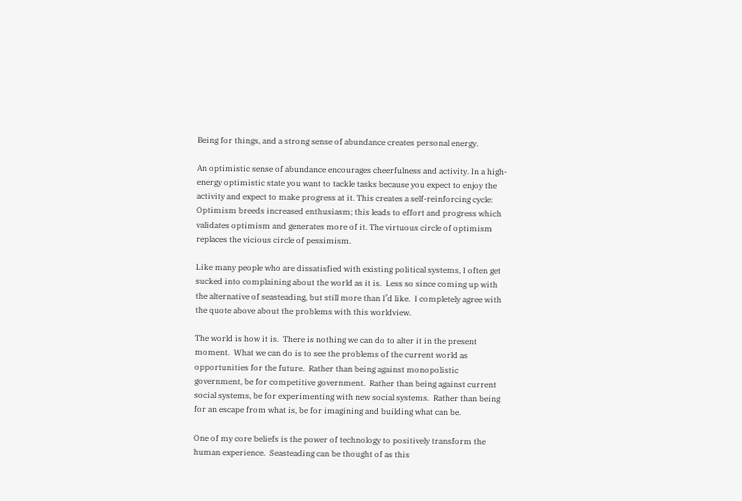Being for things, and a strong sense of abundance creates personal energy.

An optimistic sense of abundance encourages cheerfulness and activity. In a high-energy optimistic state you want to tackle tasks because you expect to enjoy the activity and expect to make progress at it. This creates a self-reinforcing cycle: Optimism breeds increased enthusiasm; this leads to effort and progress which validates optimism and generates more of it. The virtuous circle of optimism replaces the vicious circle of pessimism.

Like many people who are dissatisfied with existing political systems, I often get sucked into complaining about the world as it is.  Less so since coming up with the alternative of seasteading, but still more than I’d like.  I completely agree with the quote above about the problems with this worldview.

The world is how it is.  There is nothing we can do to alter it in the present moment.  What we can do is to see the problems of the current world as opportunities for the future.  Rather than being against monopolistic government, be for competitive government.  Rather than being against current social systems, be for experimenting with new social systems.  Rather than being for an escape from what is, be for imagining and building what can be.

One of my core beliefs is the power of technology to positively transform the human experience.  Seasteading can be thought of as this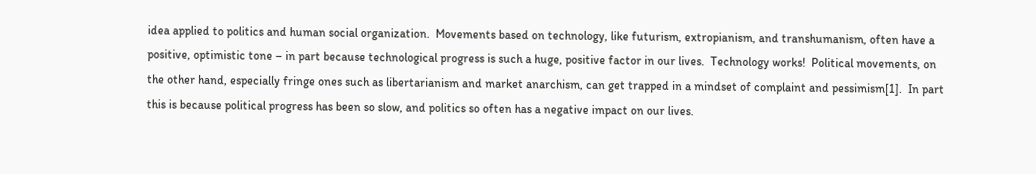idea applied to politics and human social organization.  Movements based on technology, like futurism, extropianism, and transhumanism, often have a positive, optimistic tone – in part because technological progress is such a huge, positive factor in our lives.  Technology works!  Political movements, on the other hand, especially fringe ones such as libertarianism and market anarchism, can get trapped in a mindset of complaint and pessimism[1].  In part this is because political progress has been so slow, and politics so often has a negative impact on our lives.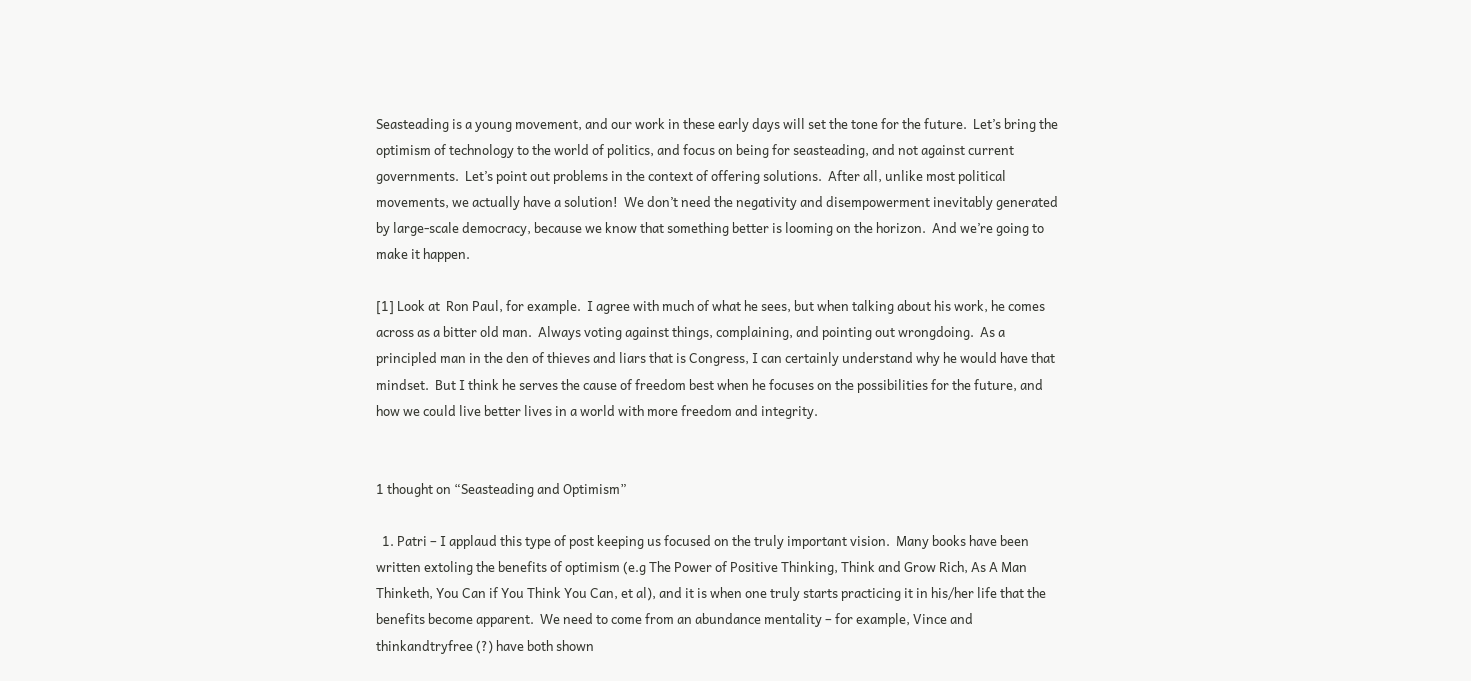Seasteading is a young movement, and our work in these early days will set the tone for the future.  Let’s bring the optimism of technology to the world of politics, and focus on being for seasteading, and not against current governments.  Let’s point out problems in the context of offering solutions.  After all, unlike most political movements, we actually have a solution!  We don’t need the negativity and disempowerment inevitably generated by large-scale democracy, because we know that something better is looming on the horizon.  And we’re going to make it happen.

[1] Look at  Ron Paul, for example.  I agree with much of what he sees, but when talking about his work, he comes across as a bitter old man.  Always voting against things, complaining, and pointing out wrongdoing.  As a principled man in the den of thieves and liars that is Congress, I can certainly understand why he would have that mindset.  But I think he serves the cause of freedom best when he focuses on the possibilities for the future, and how we could live better lives in a world with more freedom and integrity.


1 thought on “Seasteading and Optimism”

  1. Patri – I applaud this type of post keeping us focused on the truly important vision.  Many books have been written extoling the benefits of optimism (e.g The Power of Positive Thinking, Think and Grow Rich, As A Man Thinketh, You Can if You Think You Can, et al), and it is when one truly starts practicing it in his/her life that the benefits become apparent.  We need to come from an abundance mentality – for example, Vince and thinkandtryfree (?) have both shown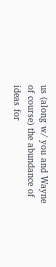us (along w/ you and Wayne of course) the abundance of ideas for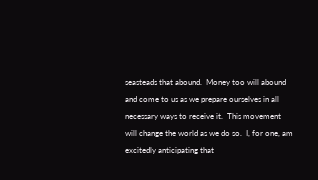seasteads that abound.  Money too will abound and come to us as we prepare ourselves in all necessary ways to receive it.  This movement will change the world as we do so.  I, for one, am excitedly anticipating that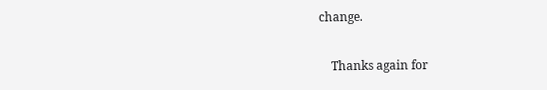change.

    Thanks again for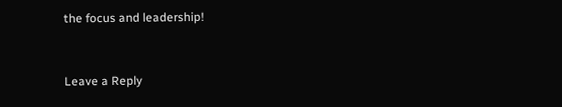the focus and leadership!


Leave a Reply